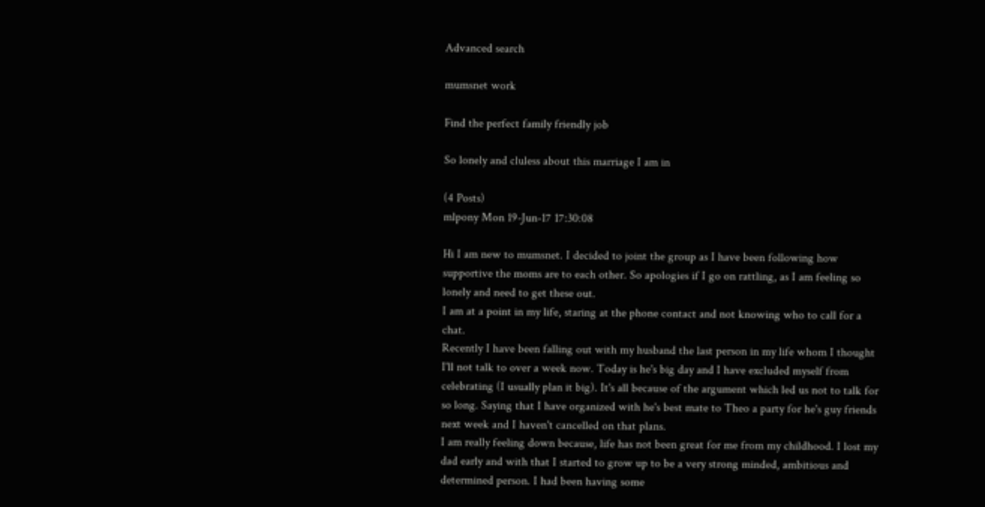Advanced search

mumsnet work

Find the perfect family friendly job

So lonely and cluless about this marriage I am in

(4 Posts)
mlpony Mon 19-Jun-17 17:30:08

Hi I am new to mumsnet. I decided to joint the group as I have been following how supportive the moms are to each other. So apologies if I go on rattling, as I am feeling so lonely and need to get these out.
I am at a point in my life, staring at the phone contact and not knowing who to call for a chat.
Recently I have been falling out with my husband the last person in my life whom I thought I'll not talk to over a week now. Today is he's big day and I have excluded myself from celebrating (I usually plan it big). It's all because of the argument which led us not to talk for so long. Saying that I have organized with he's best mate to Theo a party for he's guy friends next week and I haven't cancelled on that plans.
I am really feeling down because, life has not been great for me from my childhood. I lost my dad early and with that I started to grow up to be a very strong minded, ambitious and determined person. I had been having some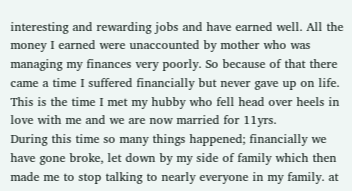interesting and rewarding jobs and have earned well. All the money I earned were unaccounted by mother who was managing my finances very poorly. So because of that there came a time I suffered financially but never gave up on life. This is the time I met my hubby who fell head over heels in love with me and we are now married for 11yrs.
During this time so many things happened; financially we have gone broke, let down by my side of family which then made me to stop talking to nearly everyone in my family. at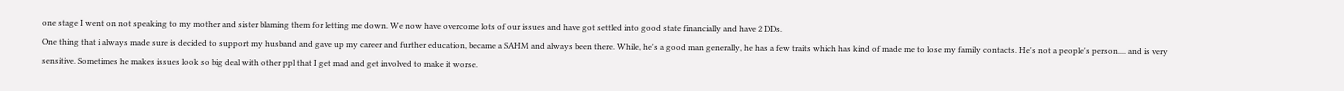one stage I went on not speaking to my mother and sister blaming them for letting me down. We now have overcome lots of our issues and have got settled into good state financially and have 2 DDs.
One thing that i always made sure is decided to support my husband and gave up my career and further education, became a SAHM and always been there. While, he's a good man generally, he has a few traits which has kind of made me to lose my family contacts. He's not a people's person.... and is very sensitive. Sometimes he makes issues look so big deal with other ppl that I get mad and get involved to make it worse.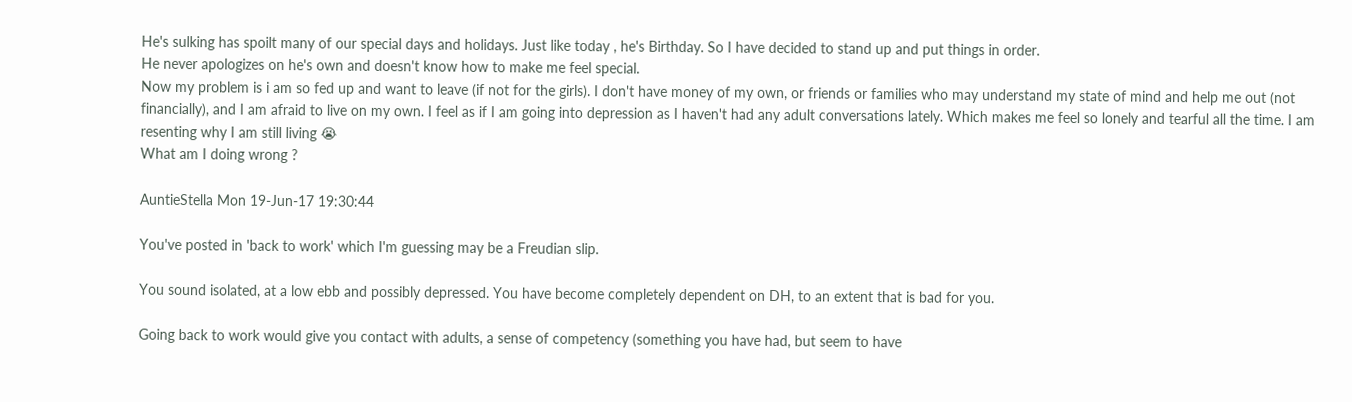He's sulking has spoilt many of our special days and holidays. Just like today , he's Birthday. So I have decided to stand up and put things in order.
He never apologizes on he's own and doesn't know how to make me feel special.
Now my problem is i am so fed up and want to leave (if not for the girls). I don't have money of my own, or friends or families who may understand my state of mind and help me out (not financially), and I am afraid to live on my own. I feel as if I am going into depression as I haven't had any adult conversations lately. Which makes me feel so lonely and tearful all the time. I am resenting why I am still living 😭
What am I doing wrong ?

AuntieStella Mon 19-Jun-17 19:30:44

You've posted in 'back to work' which I'm guessing may be a Freudian slip.

You sound isolated, at a low ebb and possibly depressed. You have become completely dependent on DH, to an extent that is bad for you.

Going back to work would give you contact with adults, a sense of competency (something you have had, but seem to have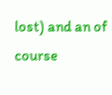lost) and an of course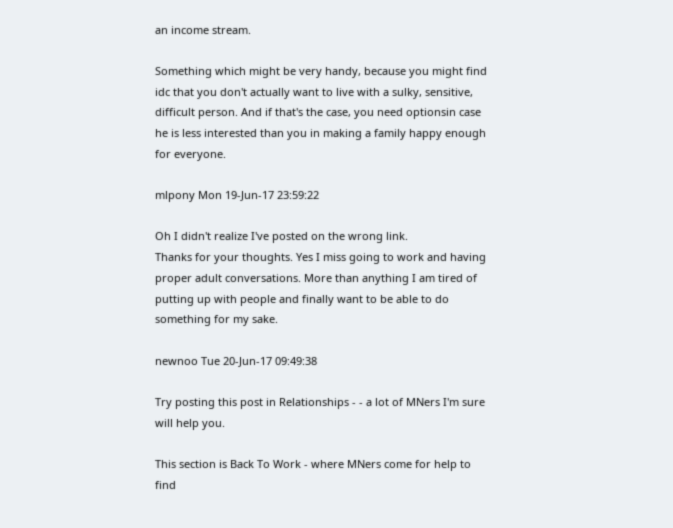an income stream.

Something which might be very handy, because you might find idc that you don't actually want to live with a sulky, sensitive, difficult person. And if that's the case, you need optionsin case he is less interested than you in making a family happy enough for everyone.

mlpony Mon 19-Jun-17 23:59:22

Oh I didn't realize I've posted on the wrong link.
Thanks for your thoughts. Yes I miss going to work and having proper adult conversations. More than anything I am tired of putting up with people and finally want to be able to do something for my sake.

newnoo Tue 20-Jun-17 09:49:38

Try posting this post in Relationships - - a lot of MNers I'm sure will help you.

This section is Back To Work - where MNers come for help to find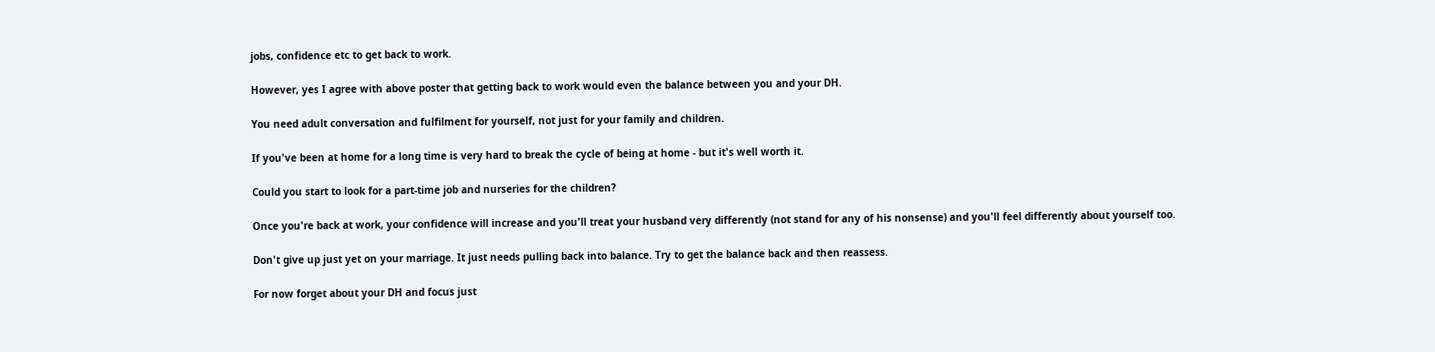jobs, confidence etc to get back to work.

However, yes I agree with above poster that getting back to work would even the balance between you and your DH.

You need adult conversation and fulfilment for yourself, not just for your family and children.

If you've been at home for a long time is very hard to break the cycle of being at home - but it's well worth it.

Could you start to look for a part-time job and nurseries for the children?

Once you're back at work, your confidence will increase and you'll treat your husband very differently (not stand for any of his nonsense) and you'll feel differently about yourself too.

Don't give up just yet on your marriage. It just needs pulling back into balance. Try to get the balance back and then reassess.

For now forget about your DH and focus just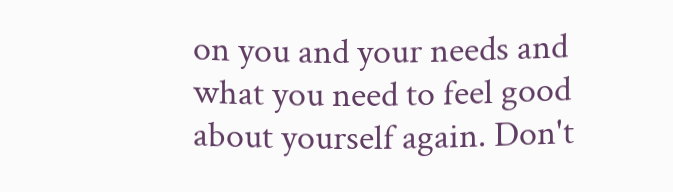on you and your needs and what you need to feel good about yourself again. Don't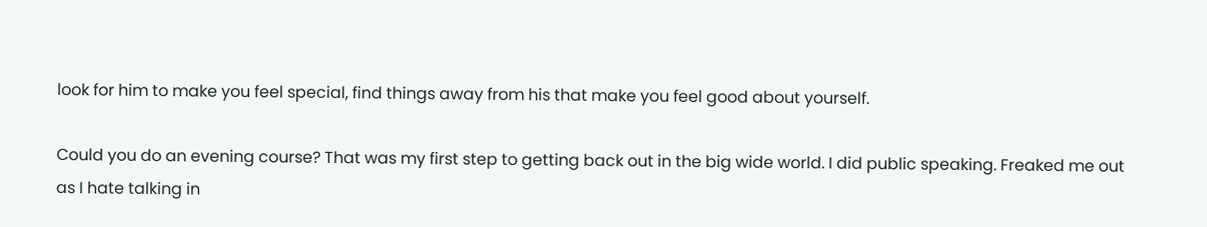look for him to make you feel special, find things away from his that make you feel good about yourself.

Could you do an evening course? That was my first step to getting back out in the big wide world. I did public speaking. Freaked me out as I hate talking in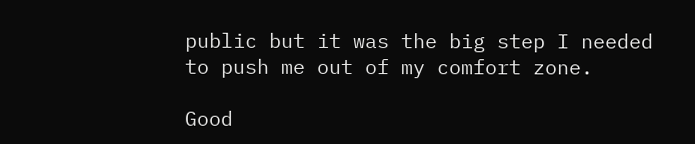public but it was the big step I needed to push me out of my comfort zone.

Good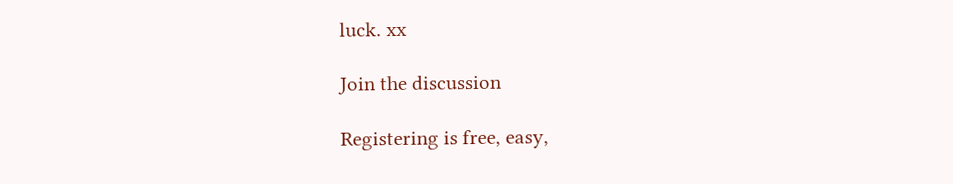luck. xx

Join the discussion

Registering is free, easy,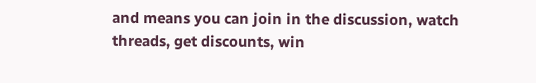and means you can join in the discussion, watch threads, get discounts, win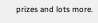prizes and lots more.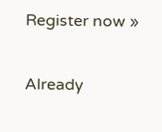Register now »

Already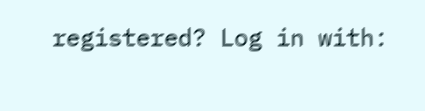registered? Log in with: